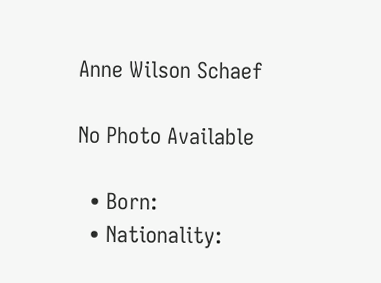Anne Wilson Schaef

No Photo Available

  • Born:
  • Nationality: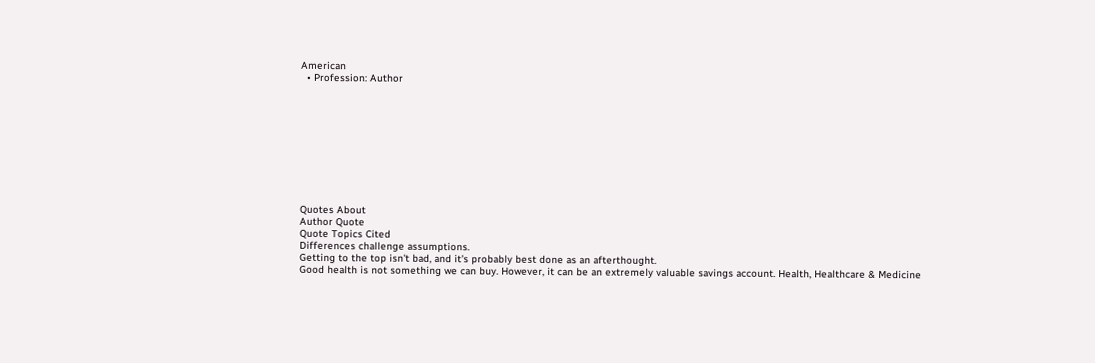American
  • Profession: Author










Quotes About
Author Quote
Quote Topics Cited
Differences challenge assumptions.
Getting to the top isn't bad, and it's probably best done as an afterthought.
Good health is not something we can buy. However, it can be an extremely valuable savings account. Health, Healthcare & Medicine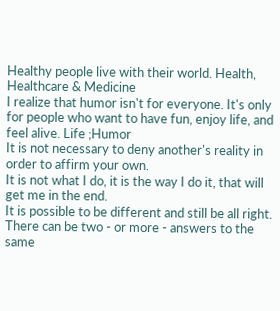Healthy people live with their world. Health, Healthcare & Medicine
I realize that humor isn't for everyone. It's only for people who want to have fun, enjoy life, and feel alive. Life ;Humor
It is not necessary to deny another's reality in order to affirm your own.
It is not what I do, it is the way I do it, that will get me in the end.
It is possible to be different and still be all right. There can be two - or more - answers to the same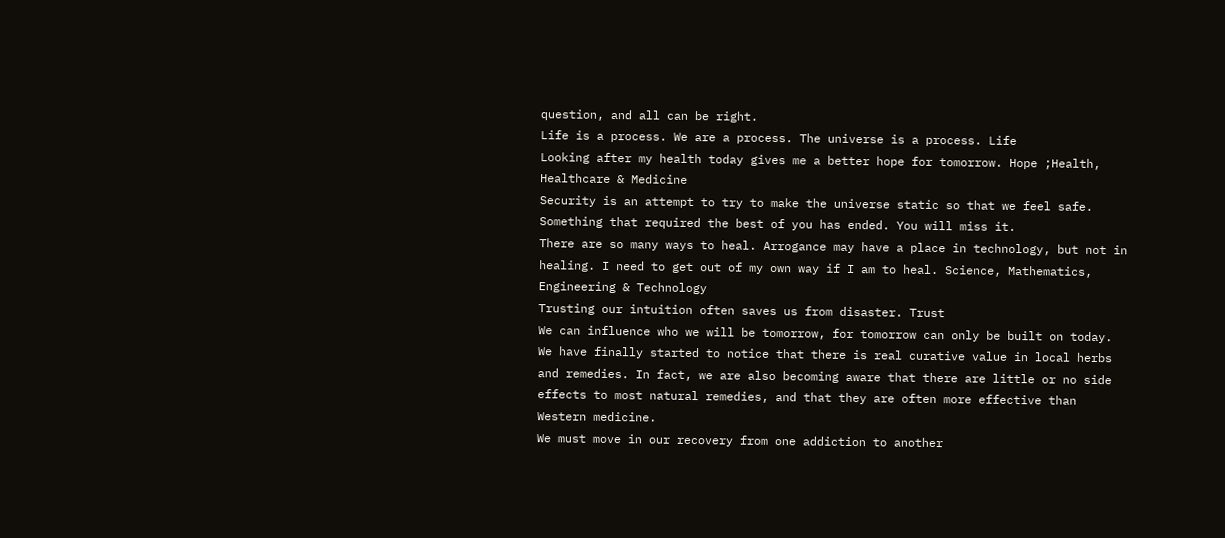question, and all can be right.
Life is a process. We are a process. The universe is a process. Life
Looking after my health today gives me a better hope for tomorrow. Hope ;Health, Healthcare & Medicine
Security is an attempt to try to make the universe static so that we feel safe.
Something that required the best of you has ended. You will miss it.
There are so many ways to heal. Arrogance may have a place in technology, but not in healing. I need to get out of my own way if I am to heal. Science, Mathematics, Engineering & Technology
Trusting our intuition often saves us from disaster. Trust
We can influence who we will be tomorrow, for tomorrow can only be built on today.
We have finally started to notice that there is real curative value in local herbs and remedies. In fact, we are also becoming aware that there are little or no side effects to most natural remedies, and that they are often more effective than Western medicine.
We must move in our recovery from one addiction to another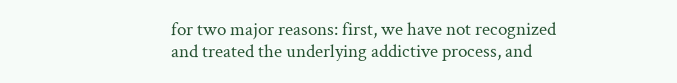for two major reasons: first, we have not recognized and treated the underlying addictive process, and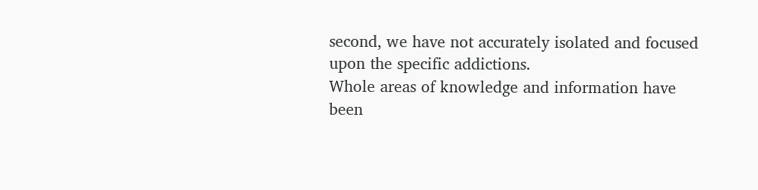second, we have not accurately isolated and focused upon the specific addictions.
Whole areas of knowledge and information have been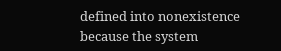defined into nonexistence because the system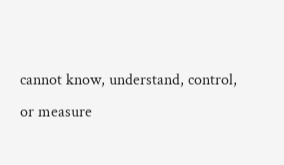cannot know, understand, control, or measure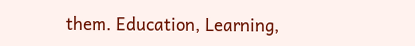them. Education, Learning,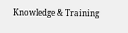Knowledge & Training